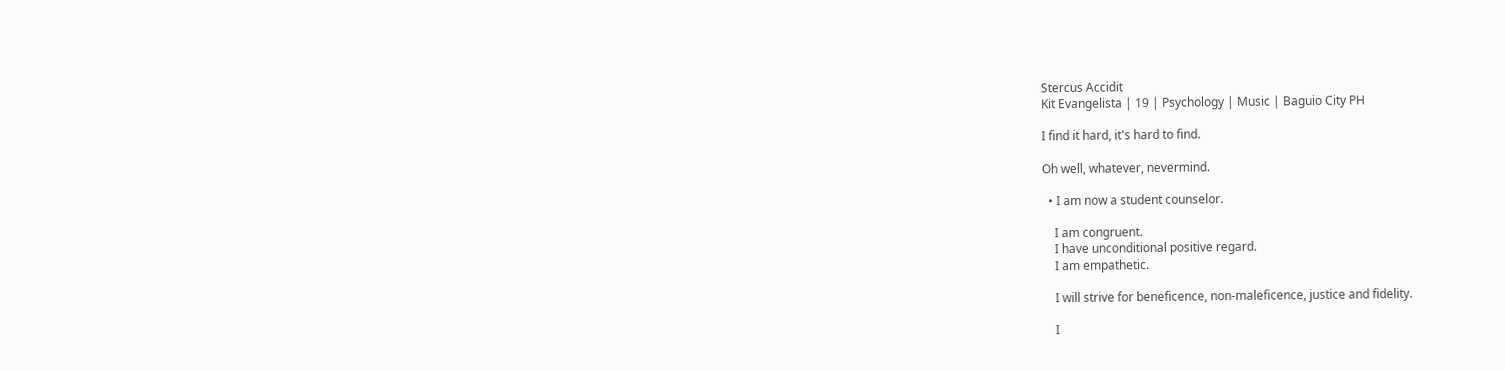Stercus Accidit
Kit Evangelista | 19 | Psychology | Music | Baguio City PH

I find it hard, it's hard to find.

Oh well, whatever, nevermind.

  • I am now a student counselor.

    I am congruent.
    I have unconditional positive regard.
    I am empathetic.

    I will strive for beneficence, non-maleficence, justice and fidelity.

    I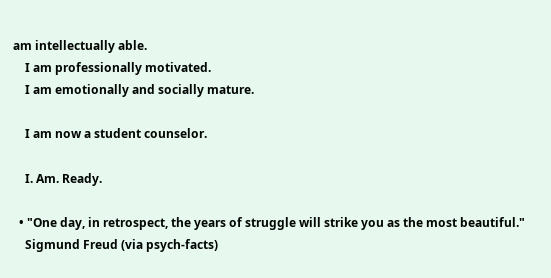am intellectually able.
    I am professionally motivated.
    I am emotionally and socially mature.

    I am now a student counselor.

    I. Am. Ready.

  • "One day, in retrospect, the years of struggle will strike you as the most beautiful."
    Sigmund Freud (via psych-facts)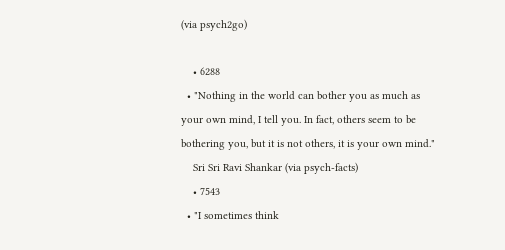(via psych2go)

    • 6288
  • "Nothing in the world can bother you as much as your own mind, I tell you. In fact, others seem to be bothering you, but it is not others, it is your own mind."
    Sri Sri Ravi Shankar (via psych-facts)
    • 7543
  • "I sometimes think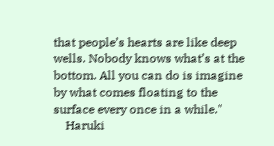that people’s hearts are like deep wells. Nobody knows what’s at the bottom. All you can do is imagine by what comes floating to the surface every once in a while."
    Haruki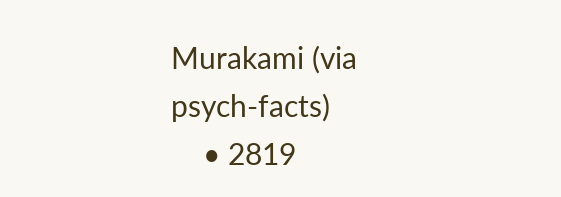Murakami (via psych-facts)
    • 2819